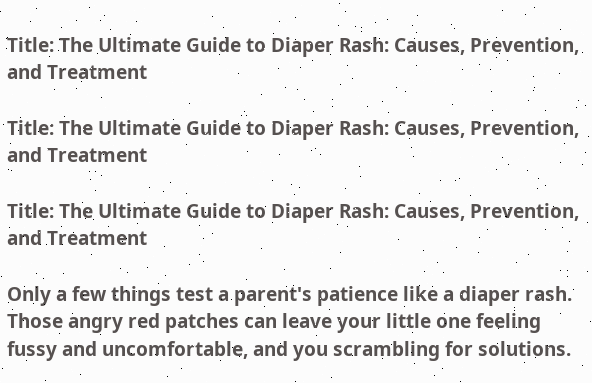Title: The Ultimate Guide to Diaper Rash: Causes, Prevention, and Treatment

Title: The Ultimate Guide to Diaper Rash: Causes, Prevention, and Treatment

Title: The Ultimate Guide to Diaper Rash: Causes, Prevention, and Treatment

Only a few things test a parent's patience like a diaper rash. Those angry red patches can leave your little one feeling fussy and uncomfortable, and you scrambling for solutions.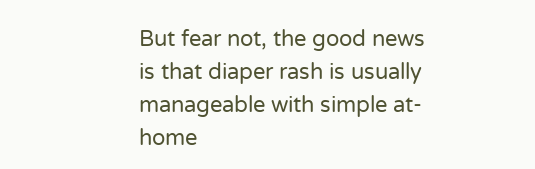But fear not, the good news is that diaper rash is usually manageable with simple at-home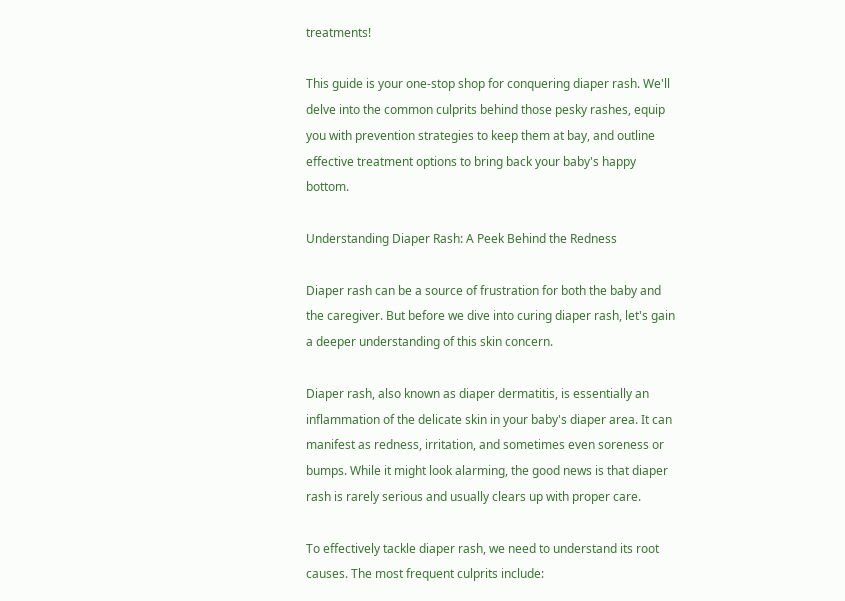treatments!

This guide is your one-stop shop for conquering diaper rash. We'll delve into the common culprits behind those pesky rashes, equip you with prevention strategies to keep them at bay, and outline effective treatment options to bring back your baby's happy bottom.

Understanding Diaper Rash: A Peek Behind the Redness

Diaper rash can be a source of frustration for both the baby and the caregiver. But before we dive into curing diaper rash, let's gain a deeper understanding of this skin concern.

Diaper rash, also known as diaper dermatitis, is essentially an inflammation of the delicate skin in your baby's diaper area. It can manifest as redness, irritation, and sometimes even soreness or bumps. While it might look alarming, the good news is that diaper rash is rarely serious and usually clears up with proper care.

To effectively tackle diaper rash, we need to understand its root causes. The most frequent culprits include: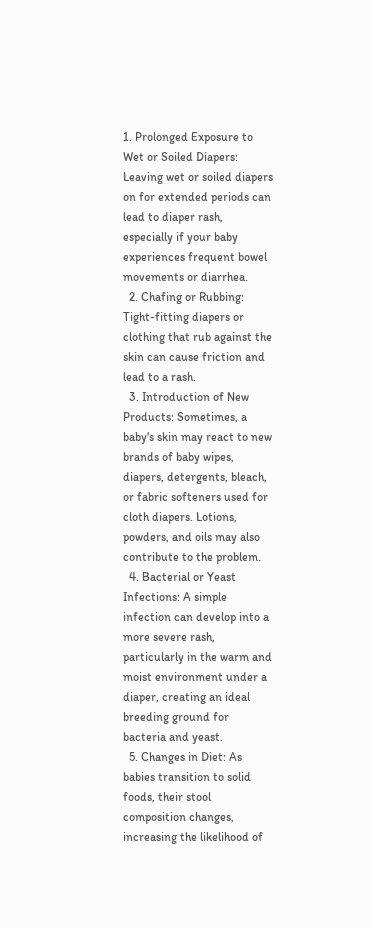1. Prolonged Exposure to Wet or Soiled Diapers: Leaving wet or soiled diapers on for extended periods can lead to diaper rash, especially if your baby experiences frequent bowel movements or diarrhea.
  2. Chafing or Rubbing: Tight-fitting diapers or clothing that rub against the skin can cause friction and lead to a rash.
  3. Introduction of New Products: Sometimes, a baby's skin may react to new brands of baby wipes, diapers, detergents, bleach, or fabric softeners used for cloth diapers. Lotions, powders, and oils may also contribute to the problem.
  4. Bacterial or Yeast Infections: A simple infection can develop into a more severe rash, particularly in the warm and moist environment under a diaper, creating an ideal breeding ground for bacteria and yeast.
  5. Changes in Diet: As babies transition to solid foods, their stool composition changes, increasing the likelihood of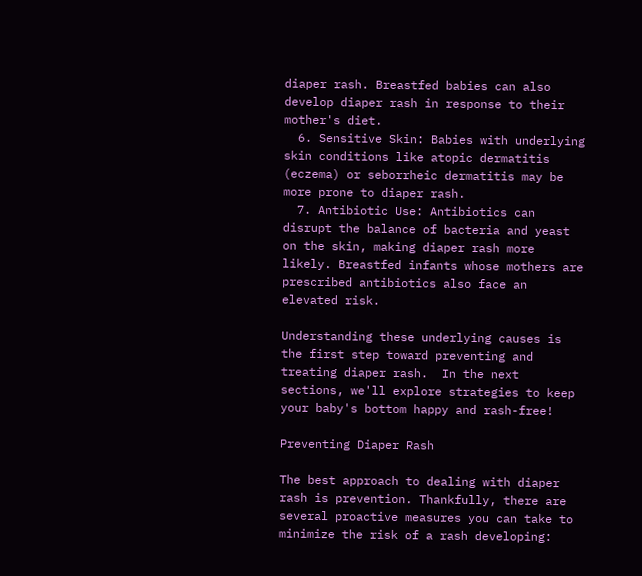diaper rash. Breastfed babies can also develop diaper rash in response to their mother's diet.
  6. Sensitive Skin: Babies with underlying skin conditions like atopic dermatitis (eczema) or seborrheic dermatitis may be more prone to diaper rash.
  7. Antibiotic Use: Antibiotics can disrupt the balance of bacteria and yeast on the skin, making diaper rash more likely. Breastfed infants whose mothers are prescribed antibiotics also face an elevated risk.

Understanding these underlying causes is the first step toward preventing and treating diaper rash.  In the next sections, we'll explore strategies to keep your baby's bottom happy and rash-free!

Preventing Diaper Rash

The best approach to dealing with diaper rash is prevention. Thankfully, there are several proactive measures you can take to minimize the risk of a rash developing: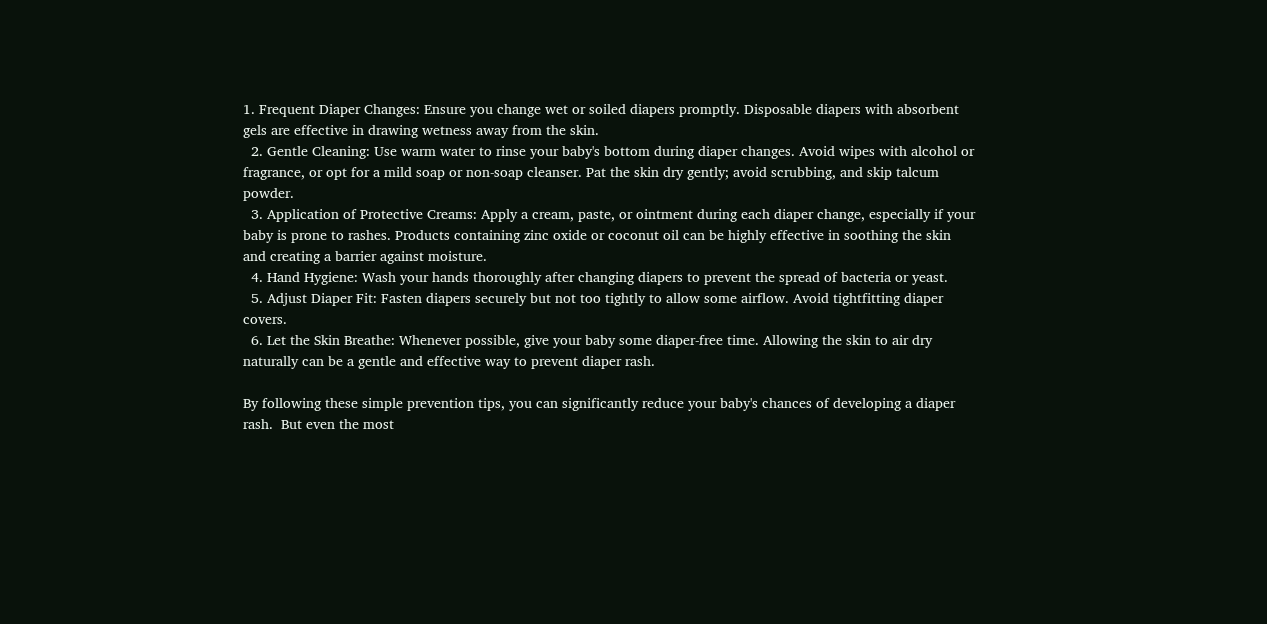1. Frequent Diaper Changes: Ensure you change wet or soiled diapers promptly. Disposable diapers with absorbent gels are effective in drawing wetness away from the skin.
  2. Gentle Cleaning: Use warm water to rinse your baby's bottom during diaper changes. Avoid wipes with alcohol or fragrance, or opt for a mild soap or non-soap cleanser. Pat the skin dry gently; avoid scrubbing, and skip talcum powder.
  3. Application of Protective Creams: Apply a cream, paste, or ointment during each diaper change, especially if your baby is prone to rashes. Products containing zinc oxide or coconut oil can be highly effective in soothing the skin and creating a barrier against moisture.
  4. Hand Hygiene: Wash your hands thoroughly after changing diapers to prevent the spread of bacteria or yeast.
  5. Adjust Diaper Fit: Fasten diapers securely but not too tightly to allow some airflow. Avoid tightfitting diaper covers.
  6. Let the Skin Breathe: Whenever possible, give your baby some diaper-free time. Allowing the skin to air dry naturally can be a gentle and effective way to prevent diaper rash.

By following these simple prevention tips, you can significantly reduce your baby's chances of developing a diaper rash.  But even the most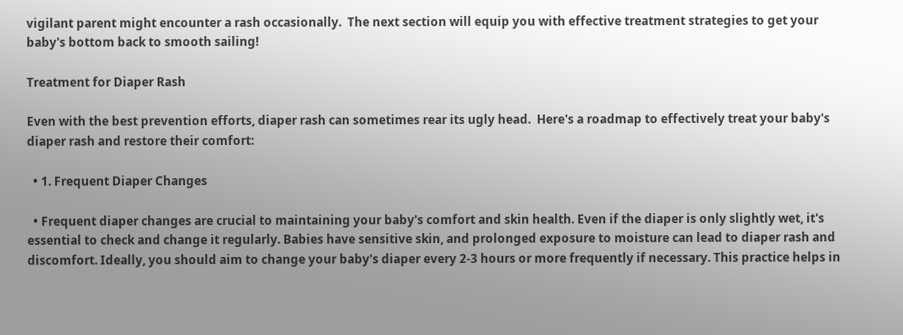vigilant parent might encounter a rash occasionally.  The next section will equip you with effective treatment strategies to get your baby's bottom back to smooth sailing!

Treatment for Diaper Rash

Even with the best prevention efforts, diaper rash can sometimes rear its ugly head.  Here's a roadmap to effectively treat your baby's diaper rash and restore their comfort:

  • 1. Frequent Diaper Changes

  • Frequent diaper changes are crucial to maintaining your baby's comfort and skin health. Even if the diaper is only slightly wet, it's essential to check and change it regularly. Babies have sensitive skin, and prolonged exposure to moisture can lead to diaper rash and discomfort. Ideally, you should aim to change your baby's diaper every 2-3 hours or more frequently if necessary. This practice helps in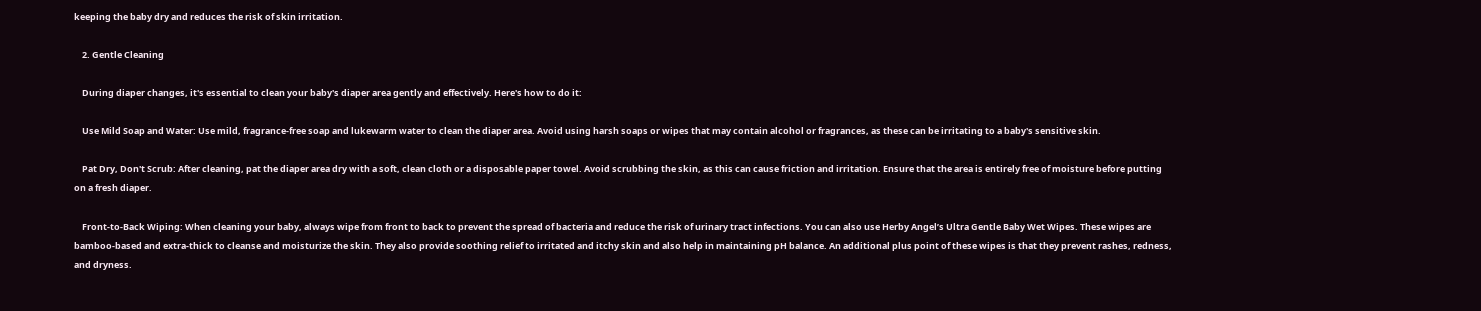keeping the baby dry and reduces the risk of skin irritation.

    2. Gentle Cleaning

    During diaper changes, it's essential to clean your baby's diaper area gently and effectively. Here's how to do it:

    Use Mild Soap and Water: Use mild, fragrance-free soap and lukewarm water to clean the diaper area. Avoid using harsh soaps or wipes that may contain alcohol or fragrances, as these can be irritating to a baby's sensitive skin.

    Pat Dry, Don't Scrub: After cleaning, pat the diaper area dry with a soft, clean cloth or a disposable paper towel. Avoid scrubbing the skin, as this can cause friction and irritation. Ensure that the area is entirely free of moisture before putting on a fresh diaper.

    Front-to-Back Wiping: When cleaning your baby, always wipe from front to back to prevent the spread of bacteria and reduce the risk of urinary tract infections. You can also use Herby Angel’s Ultra Gentle Baby Wet Wipes. These wipes are bamboo-based and extra-thick to cleanse and moisturize the skin. They also provide soothing relief to irritated and itchy skin and also help in maintaining pH balance. An additional plus point of these wipes is that they prevent rashes, redness, and dryness.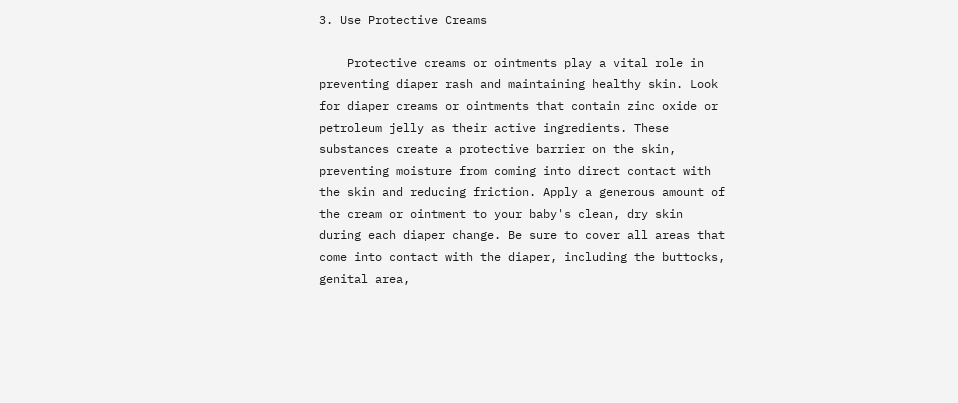3. Use Protective Creams

    Protective creams or ointments play a vital role in preventing diaper rash and maintaining healthy skin. Look for diaper creams or ointments that contain zinc oxide or petroleum jelly as their active ingredients. These substances create a protective barrier on the skin, preventing moisture from coming into direct contact with the skin and reducing friction. Apply a generous amount of the cream or ointment to your baby's clean, dry skin during each diaper change. Be sure to cover all areas that come into contact with the diaper, including the buttocks, genital area,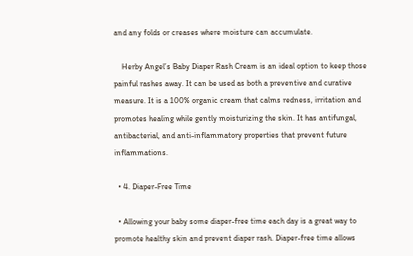and any folds or creases where moisture can accumulate.

    Herby Angel’s Baby Diaper Rash Cream is an ideal option to keep those painful rashes away. It can be used as both a preventive and curative measure. It is a 100% organic cream that calms redness, irritation and promotes healing while gently moisturizing the skin. It has antifungal, antibacterial, and anti-inflammatory properties that prevent future inflammations.

  • 4. Diaper-Free Time

  • Allowing your baby some diaper-free time each day is a great way to promote healthy skin and prevent diaper rash. Diaper-free time allows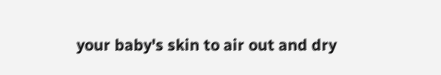your baby's skin to air out and dry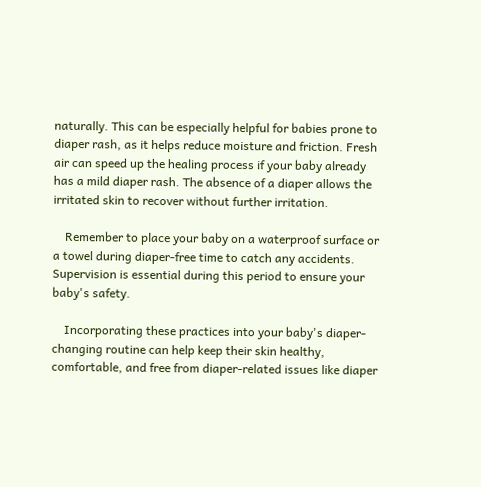naturally. This can be especially helpful for babies prone to diaper rash, as it helps reduce moisture and friction. Fresh air can speed up the healing process if your baby already has a mild diaper rash. The absence of a diaper allows the irritated skin to recover without further irritation.

    Remember to place your baby on a waterproof surface or a towel during diaper-free time to catch any accidents. Supervision is essential during this period to ensure your baby's safety.

    Incorporating these practices into your baby's diaper-changing routine can help keep their skin healthy, comfortable, and free from diaper-related issues like diaper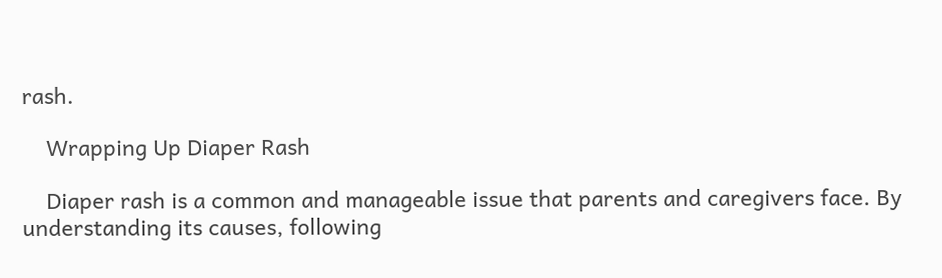rash.

    Wrapping Up Diaper Rash

    Diaper rash is a common and manageable issue that parents and caregivers face. By understanding its causes, following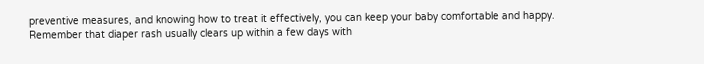preventive measures, and knowing how to treat it effectively, you can keep your baby comfortable and happy. Remember that diaper rash usually clears up within a few days with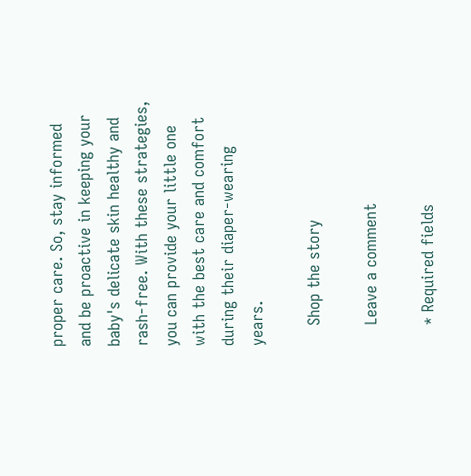proper care. So, stay informed and be proactive in keeping your baby's delicate skin healthy and rash-free. With these strategies, you can provide your little one with the best care and comfort during their diaper-wearing years.

    Shop the story

    Leave a comment

    * Required fields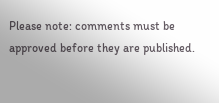Please note: comments must be approved before they are published.